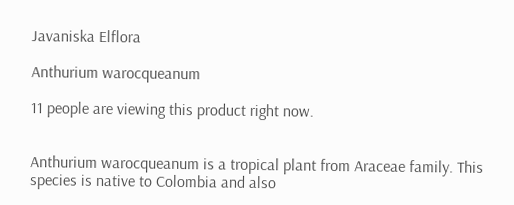Javaniska Elflora

Anthurium warocqueanum

11 people are viewing this product right now.


Anthurium warocqueanum is a tropical plant from Araceae family. This species is native to Colombia and also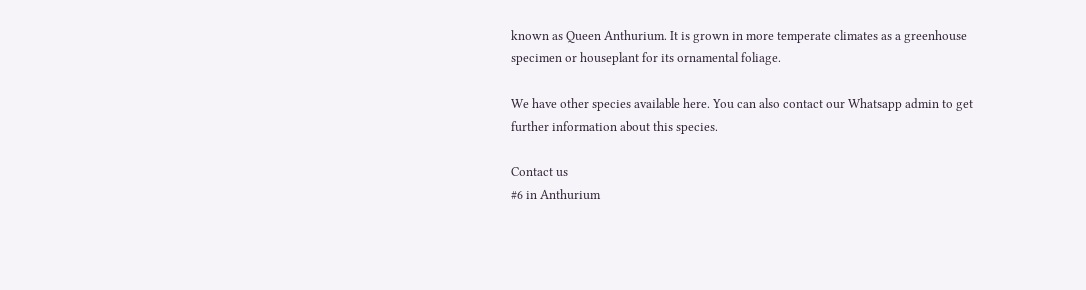known as Queen Anthurium. It is grown in more temperate climates as a greenhouse specimen or houseplant for its ornamental foliage.

We have other species available here. You can also contact our Whatsapp admin to get further information about this species.

Contact us
#6 in Anthurium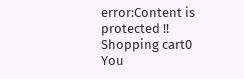error:Content is protected !!
Shopping cart0
You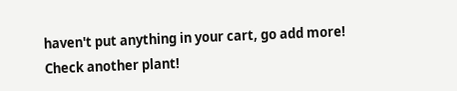haven't put anything in your cart, go add more!
Check another plant!